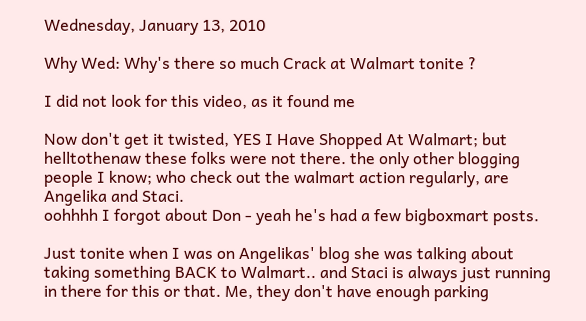Wednesday, January 13, 2010

Why Wed: Why's there so much Crack at Walmart tonite ?

I did not look for this video, as it found me

Now don't get it twisted, YES I Have Shopped At Walmart; but helltothenaw these folks were not there. the only other blogging people I know; who check out the walmart action regularly, are Angelika and Staci.
oohhhh I forgot about Don - yeah he's had a few bigboxmart posts.

Just tonite when I was on Angelikas' blog she was talking about taking something BACK to Walmart.. and Staci is always just running in there for this or that. Me, they don't have enough parking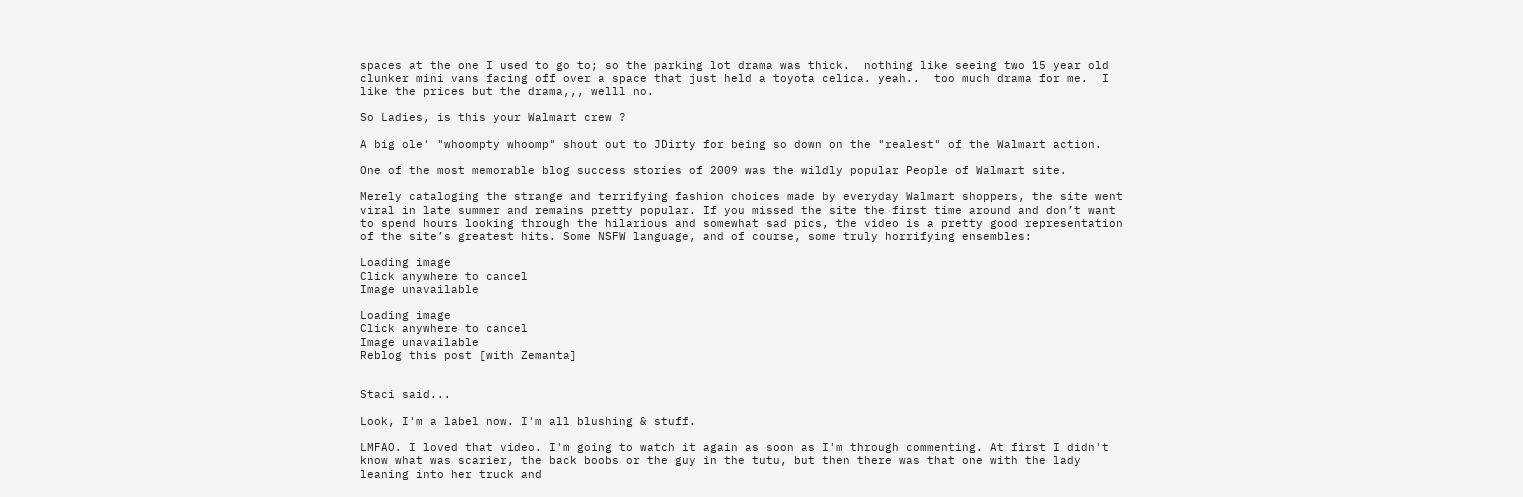spaces at the one I used to go to; so the parking lot drama was thick.  nothing like seeing two 15 year old clunker mini vans facing off over a space that just held a toyota celica. yeah..  too much drama for me.  I like the prices but the drama,,, welll no.

So Ladies, is this your Walmart crew ?

A big ole' "whoompty whoomp" shout out to JDirty for being so down on the "realest" of the Walmart action.

One of the most memorable blog success stories of 2009 was the wildly popular People of Walmart site.

Merely cataloging the strange and terrifying fashion choices made by everyday Walmart shoppers, the site went viral in late summer and remains pretty popular. If you missed the site the first time around and don’t want to spend hours looking through the hilarious and somewhat sad pics, the video is a pretty good representation of the site’s greatest hits. Some NSFW language, and of course, some truly horrifying ensembles:

Loading image
Click anywhere to cancel
Image unavailable

Loading image
Click anywhere to cancel
Image unavailable
Reblog this post [with Zemanta]


Staci said...

Look, I'm a label now. I'm all blushing & stuff.

LMFAO. I loved that video. I'm going to watch it again as soon as I'm through commenting. At first I didn't know what was scarier, the back boobs or the guy in the tutu, but then there was that one with the lady leaning into her truck and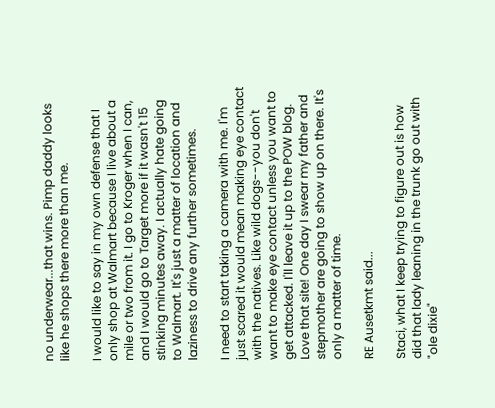no underwear...that wins. Pimp daddy looks like he shops there more than me.

I would like to say in my own defense that I only shop at Walmart because I live about a mile or two from it. I go to Kroger when I can, and I would go to Target more if it wasn't 15 stinking minutes away. I actually hate going to Walmart. It's just a matter of location and laziness to drive any further sometimes.

I need to start taking a camera with me. I'm just scared it would mean making eye contact with the natives. Like wild dogs--you don't want to make eye contact unless you want to get attacked. I'll leave it up to the POW blog. Love that site! One day I swear my father and stepmother are going to show up on there. It's only a matter of time.

RE Ausetkmt said...

Staci, what I keep trying to figure out is how did that lady leaning in the trunk go out with "ole dixie"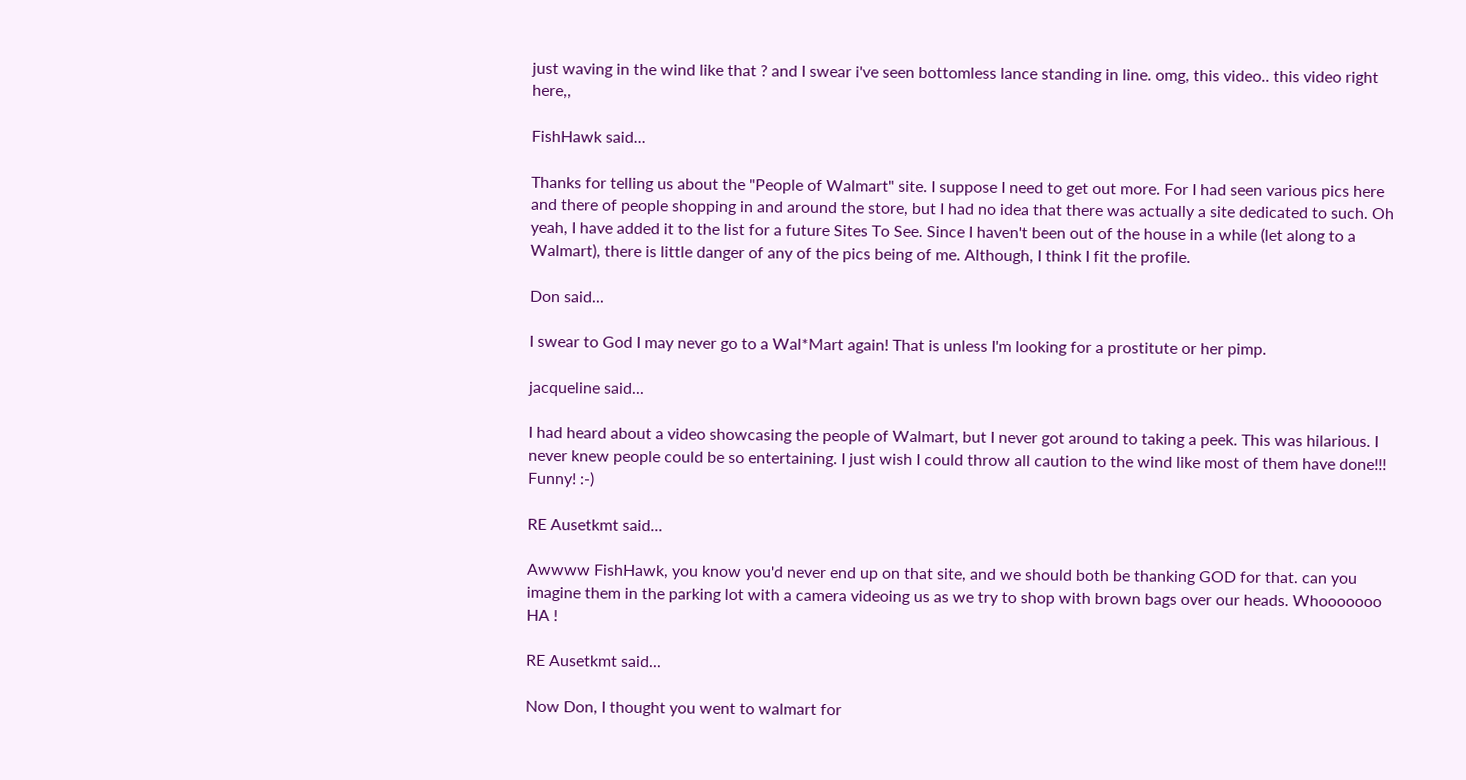just waving in the wind like that ? and I swear i've seen bottomless lance standing in line. omg, this video.. this video right here,,

FishHawk said...

Thanks for telling us about the "People of Walmart" site. I suppose I need to get out more. For I had seen various pics here and there of people shopping in and around the store, but I had no idea that there was actually a site dedicated to such. Oh yeah, I have added it to the list for a future Sites To See. Since I haven't been out of the house in a while (let along to a Walmart), there is little danger of any of the pics being of me. Although, I think I fit the profile.

Don said...

I swear to God I may never go to a Wal*Mart again! That is unless I'm looking for a prostitute or her pimp.

jacqueline said...

I had heard about a video showcasing the people of Walmart, but I never got around to taking a peek. This was hilarious. I never knew people could be so entertaining. I just wish I could throw all caution to the wind like most of them have done!!! Funny! :-)

RE Ausetkmt said...

Awwww FishHawk, you know you'd never end up on that site, and we should both be thanking GOD for that. can you imagine them in the parking lot with a camera videoing us as we try to shop with brown bags over our heads. Whooooooo HA !

RE Ausetkmt said...

Now Don, I thought you went to walmart for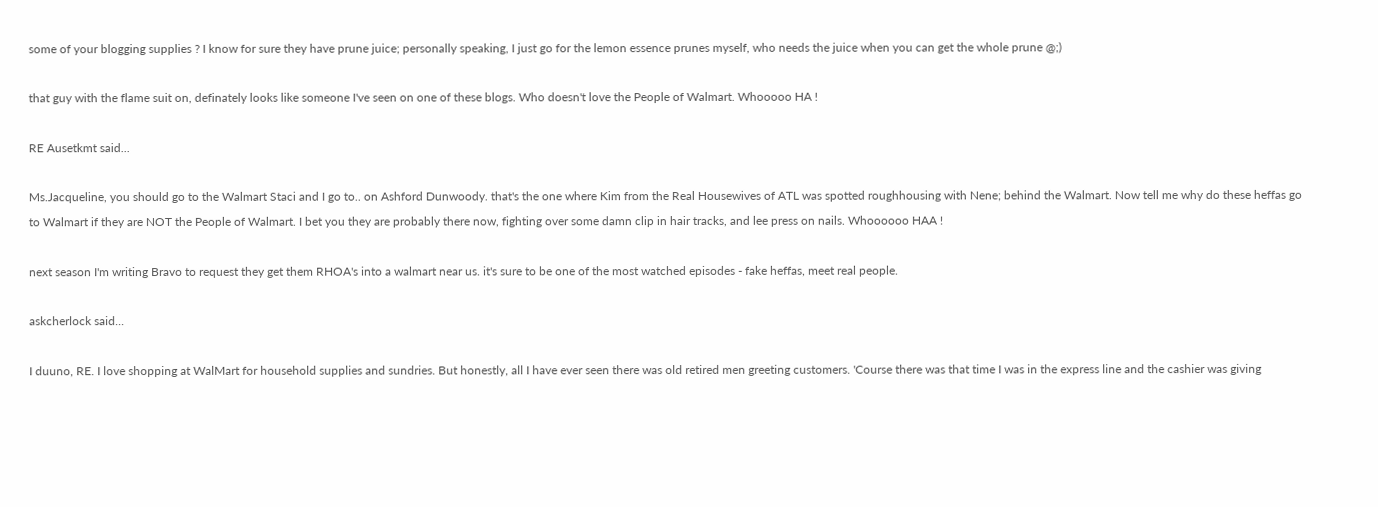some of your blogging supplies ? I know for sure they have prune juice; personally speaking, I just go for the lemon essence prunes myself, who needs the juice when you can get the whole prune @;)

that guy with the flame suit on, definately looks like someone I've seen on one of these blogs. Who doesn't love the People of Walmart. Whooooo HA !

RE Ausetkmt said...

Ms.Jacqueline, you should go to the Walmart Staci and I go to.. on Ashford Dunwoody. that's the one where Kim from the Real Housewives of ATL was spotted roughhousing with Nene; behind the Walmart. Now tell me why do these heffas go to Walmart if they are NOT the People of Walmart. I bet you they are probably there now, fighting over some damn clip in hair tracks, and lee press on nails. Whoooooo HAA !

next season I'm writing Bravo to request they get them RHOA's into a walmart near us. it's sure to be one of the most watched episodes - fake heffas, meet real people.

askcherlock said...

I duuno, RE. I love shopping at WalMart for household supplies and sundries. But honestly, all I have ever seen there was old retired men greeting customers. 'Course there was that time I was in the express line and the cashier was giving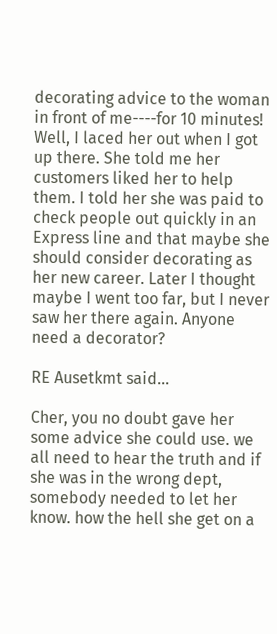decorating advice to the woman in front of me----for 10 minutes! Well, I laced her out when I got up there. She told me her customers liked her to help them. I told her she was paid to check people out quickly in an Express line and that maybe she should consider decorating as her new career. Later I thought maybe I went too far, but I never saw her there again. Anyone need a decorator?

RE Ausetkmt said...

Cher, you no doubt gave her some advice she could use. we all need to hear the truth and if she was in the wrong dept, somebody needed to let her know. how the hell she get on a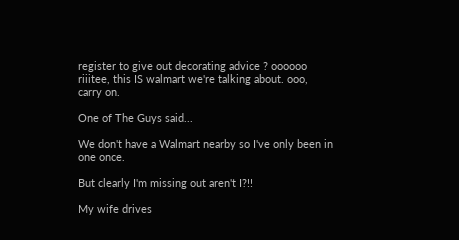register to give out decorating advice ? oooooo riiitee, this IS walmart we're talking about. ooo, carry on.

One of The Guys said...

We don't have a Walmart nearby so I've only been in one once.

But clearly I'm missing out aren't I?!!

My wife drives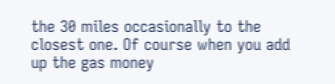the 30 miles occasionally to the closest one. Of course when you add up the gas money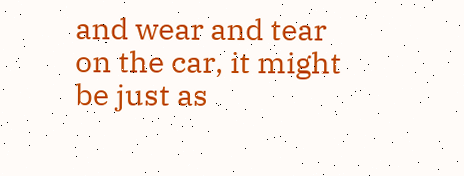and wear and tear on the car, it might be just as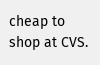cheap to shop at CVS.